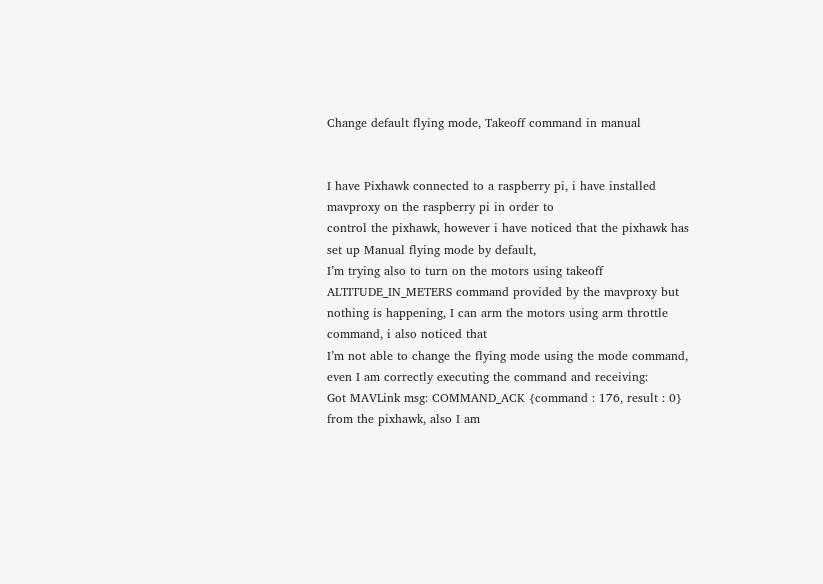Change default flying mode, Takeoff command in manual


I have Pixhawk connected to a raspberry pi, i have installed mavproxy on the raspberry pi in order to
control the pixhawk, however i have noticed that the pixhawk has set up Manual flying mode by default,
I’m trying also to turn on the motors using takeoff ALTITUDE_IN_METERS command provided by the mavproxy but nothing is happening, I can arm the motors using arm throttle command, i also noticed that
I’m not able to change the flying mode using the mode command, even I am correctly executing the command and receiving:
Got MAVLink msg: COMMAND_ACK {command : 176, result : 0}
from the pixhawk, also I am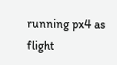running px4 as flight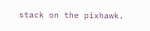stack on the pixhawk.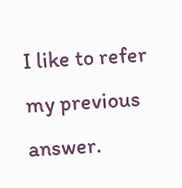I like to refer my previous answer.